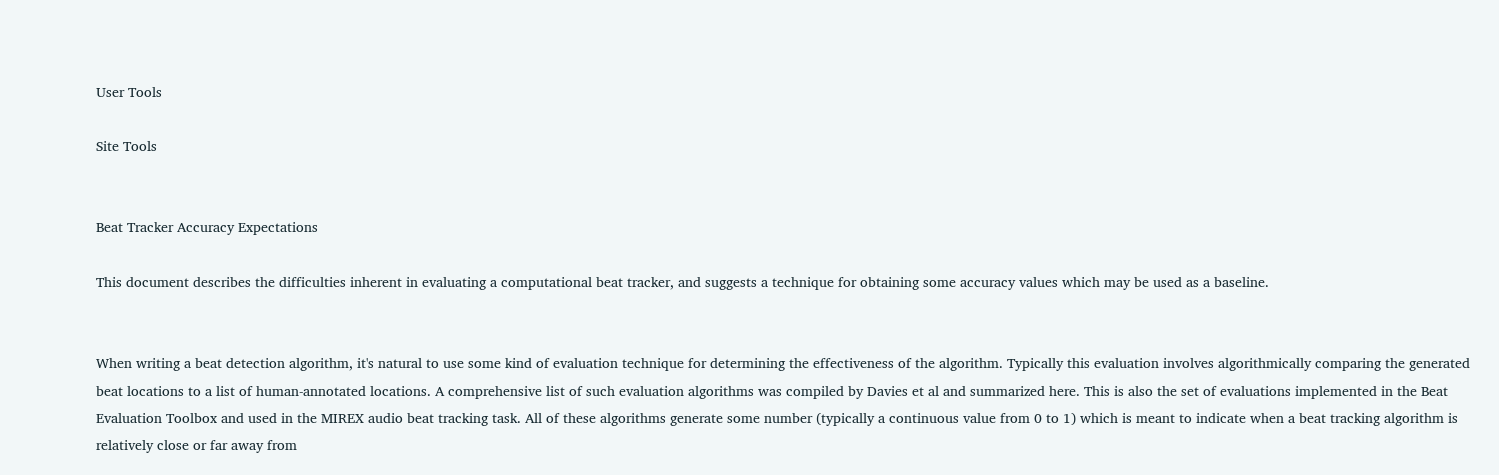User Tools

Site Tools


Beat Tracker Accuracy Expectations

This document describes the difficulties inherent in evaluating a computational beat tracker, and suggests a technique for obtaining some accuracy values which may be used as a baseline.


When writing a beat detection algorithm, it's natural to use some kind of evaluation technique for determining the effectiveness of the algorithm. Typically this evaluation involves algorithmically comparing the generated beat locations to a list of human-annotated locations. A comprehensive list of such evaluation algorithms was compiled by Davies et al and summarized here. This is also the set of evaluations implemented in the Beat Evaluation Toolbox and used in the MIREX audio beat tracking task. All of these algorithms generate some number (typically a continuous value from 0 to 1) which is meant to indicate when a beat tracking algorithm is relatively close or far away from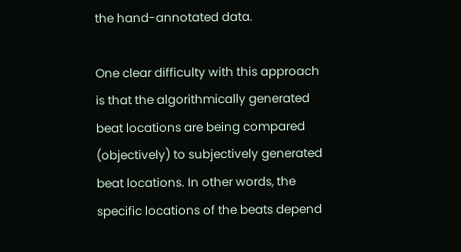the hand-annotated data.

One clear difficulty with this approach is that the algorithmically generated beat locations are being compared (objectively) to subjectively generated beat locations. In other words, the specific locations of the beats depend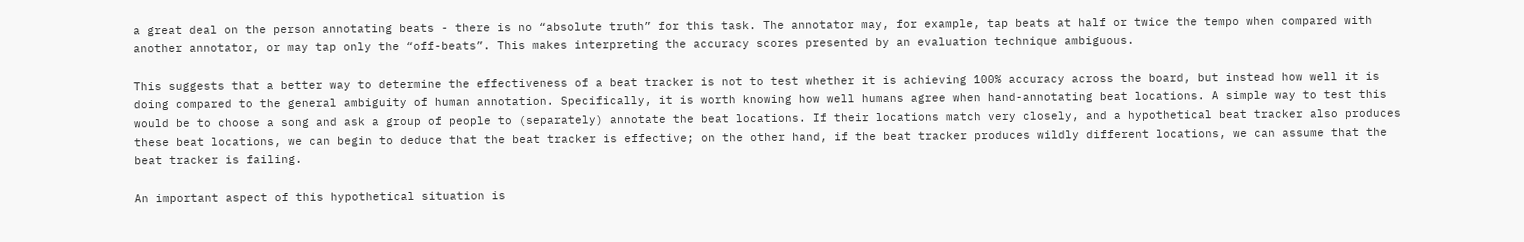a great deal on the person annotating beats - there is no “absolute truth” for this task. The annotator may, for example, tap beats at half or twice the tempo when compared with another annotator, or may tap only the “off-beats”. This makes interpreting the accuracy scores presented by an evaluation technique ambiguous.

This suggests that a better way to determine the effectiveness of a beat tracker is not to test whether it is achieving 100% accuracy across the board, but instead how well it is doing compared to the general ambiguity of human annotation. Specifically, it is worth knowing how well humans agree when hand-annotating beat locations. A simple way to test this would be to choose a song and ask a group of people to (separately) annotate the beat locations. If their locations match very closely, and a hypothetical beat tracker also produces these beat locations, we can begin to deduce that the beat tracker is effective; on the other hand, if the beat tracker produces wildly different locations, we can assume that the beat tracker is failing.

An important aspect of this hypothetical situation is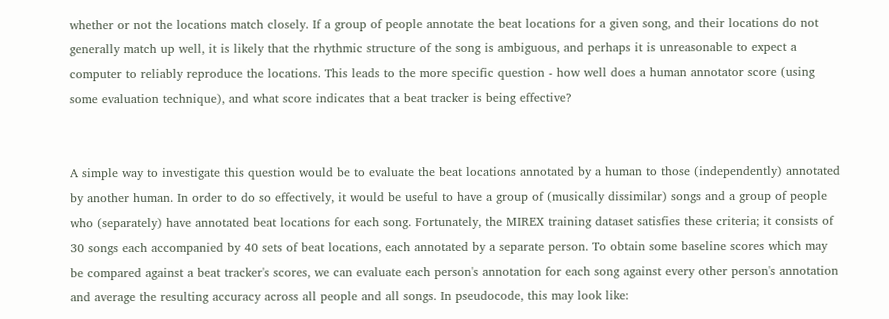whether or not the locations match closely. If a group of people annotate the beat locations for a given song, and their locations do not generally match up well, it is likely that the rhythmic structure of the song is ambiguous, and perhaps it is unreasonable to expect a computer to reliably reproduce the locations. This leads to the more specific question - how well does a human annotator score (using some evaluation technique), and what score indicates that a beat tracker is being effective?


A simple way to investigate this question would be to evaluate the beat locations annotated by a human to those (independently) annotated by another human. In order to do so effectively, it would be useful to have a group of (musically dissimilar) songs and a group of people who (separately) have annotated beat locations for each song. Fortunately, the MIREX training dataset satisfies these criteria; it consists of 30 songs each accompanied by 40 sets of beat locations, each annotated by a separate person. To obtain some baseline scores which may be compared against a beat tracker's scores, we can evaluate each person's annotation for each song against every other person's annotation and average the resulting accuracy across all people and all songs. In pseudocode, this may look like: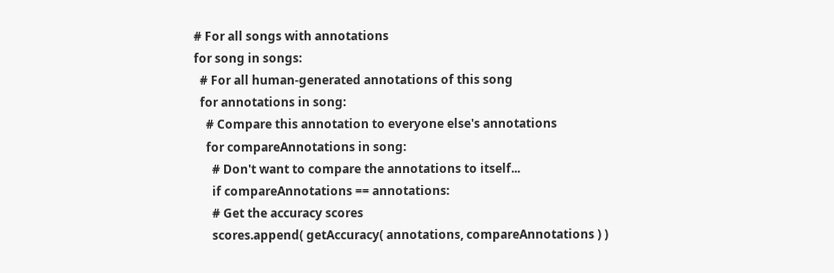# For all songs with annotations
for song in songs:
  # For all human-generated annotations of this song
  for annotations in song:
    # Compare this annotation to everyone else's annotations
    for compareAnnotations in song:
      # Don't want to compare the annotations to itself...
      if compareAnnotations == annotations:
      # Get the accuracy scores
      scores.append( getAccuracy( annotations, compareAnnotations ) )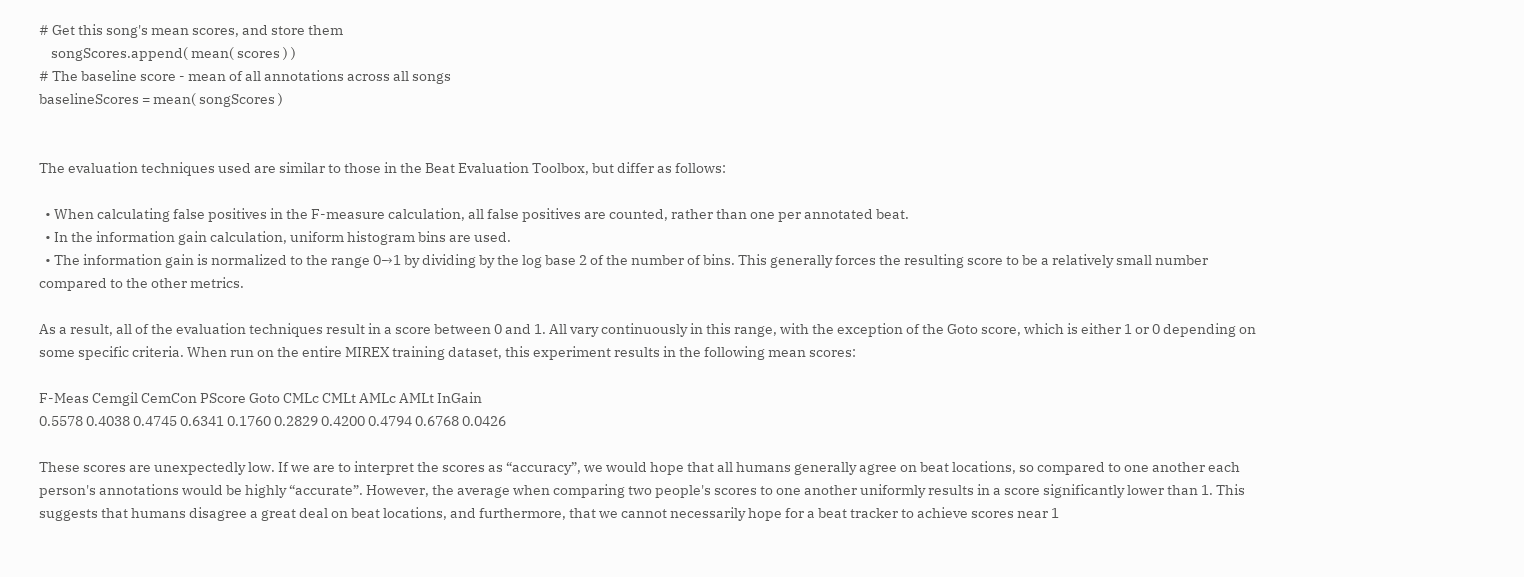# Get this song's mean scores, and store them
    songScores.append( mean( scores ) )
# The baseline score - mean of all annotations across all songs
baselineScores = mean( songScores )


The evaluation techniques used are similar to those in the Beat Evaluation Toolbox, but differ as follows:

  • When calculating false positives in the F-measure calculation, all false positives are counted, rather than one per annotated beat.
  • In the information gain calculation, uniform histogram bins are used.
  • The information gain is normalized to the range 0→1 by dividing by the log base 2 of the number of bins. This generally forces the resulting score to be a relatively small number compared to the other metrics.

As a result, all of the evaluation techniques result in a score between 0 and 1. All vary continuously in this range, with the exception of the Goto score, which is either 1 or 0 depending on some specific criteria. When run on the entire MIREX training dataset, this experiment results in the following mean scores:

F-Meas Cemgil CemCon PScore Goto CMLc CMLt AMLc AMLt InGain
0.5578 0.4038 0.4745 0.6341 0.1760 0.2829 0.4200 0.4794 0.6768 0.0426

These scores are unexpectedly low. If we are to interpret the scores as “accuracy”, we would hope that all humans generally agree on beat locations, so compared to one another each person's annotations would be highly “accurate”. However, the average when comparing two people's scores to one another uniformly results in a score significantly lower than 1. This suggests that humans disagree a great deal on beat locations, and furthermore, that we cannot necessarily hope for a beat tracker to achieve scores near 1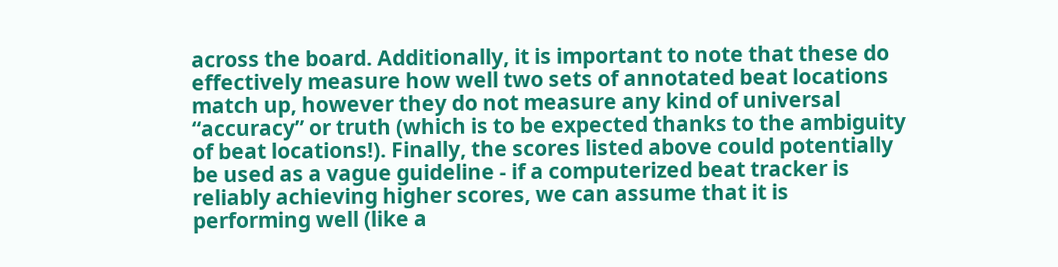across the board. Additionally, it is important to note that these do effectively measure how well two sets of annotated beat locations match up, however they do not measure any kind of universal “accuracy” or truth (which is to be expected thanks to the ambiguity of beat locations!). Finally, the scores listed above could potentially be used as a vague guideline - if a computerized beat tracker is reliably achieving higher scores, we can assume that it is performing well (like a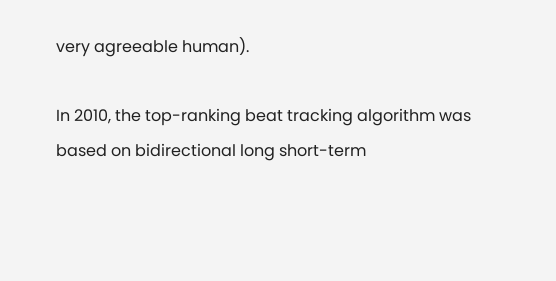very agreeable human).

In 2010, the top-ranking beat tracking algorithm was based on bidirectional long short-term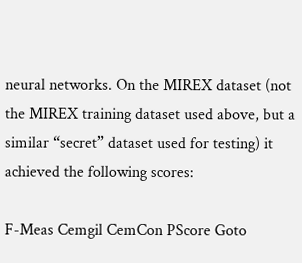neural networks. On the MIREX dataset (not the MIREX training dataset used above, but a similar “secret” dataset used for testing) it achieved the following scores:

F-Meas Cemgil CemCon PScore Goto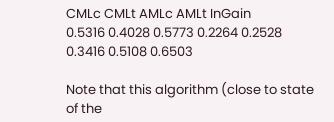CMLc CMLt AMLc AMLt InGain
0.5316 0.4028 0.5773 0.2264 0.2528 0.3416 0.5108 0.6503

Note that this algorithm (close to state of the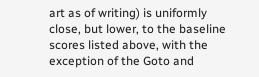art as of writing) is uniformly close, but lower, to the baseline scores listed above, with the exception of the Goto and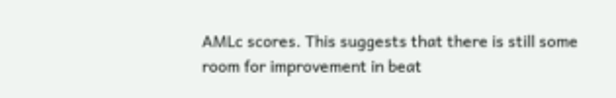AMLc scores. This suggests that there is still some room for improvement in beat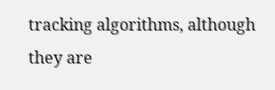tracking algorithms, although they are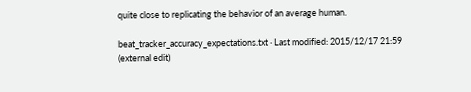quite close to replicating the behavior of an average human.

beat_tracker_accuracy_expectations.txt · Last modified: 2015/12/17 21:59 (external edit)